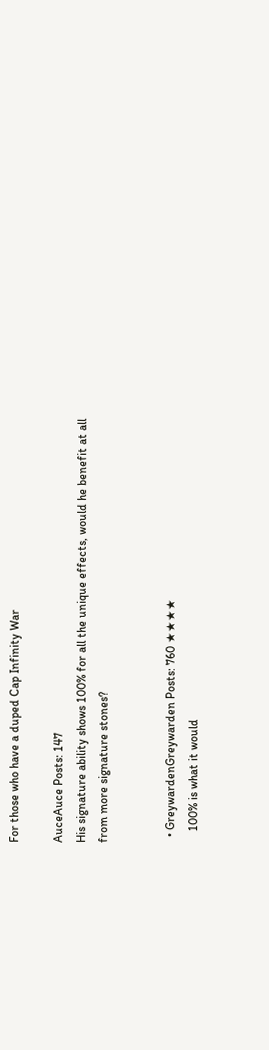For those who have a duped Cap Infinity War

AuceAuce Posts: 147
His signature ability shows 100% for all the unique effects, would he benefit at all from more signature stones?


  • GreywardenGreywarden Posts: 760 ★★★★
    100% is what it would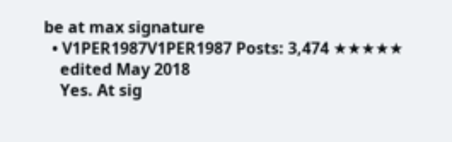be at max signature
  • V1PER1987V1PER1987 Posts: 3,474 ★★★★★
    edited May 2018
    Yes. At sig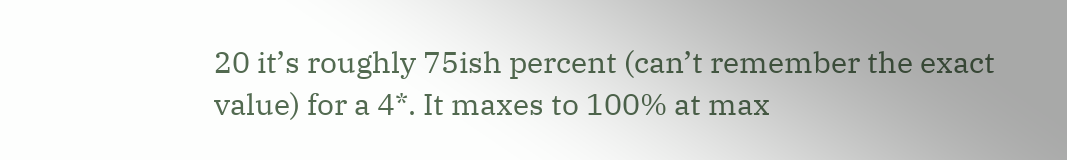20 it’s roughly 75ish percent (can’t remember the exact value) for a 4*. It maxes to 100% at max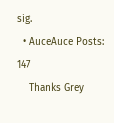sig.
  • AuceAuce Posts: 147
    Thanks Grey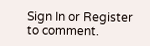Sign In or Register to comment.